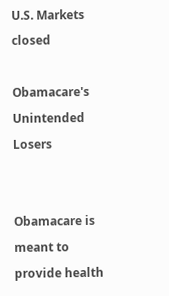U.S. Markets closed

Obamacare's Unintended Losers


Obamacare is meant to provide health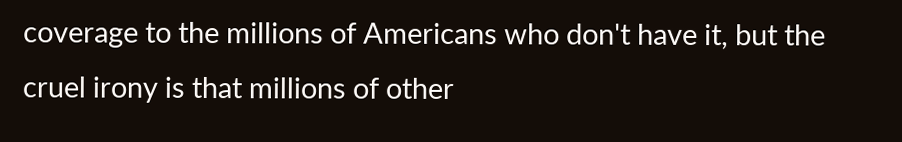coverage to the millions of Americans who don't have it, but the cruel irony is that millions of other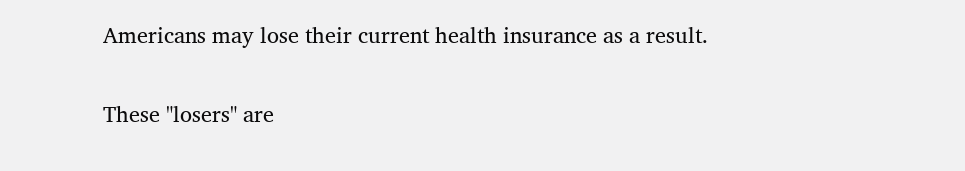Americans may lose their current health insurance as a result.

These "losers" are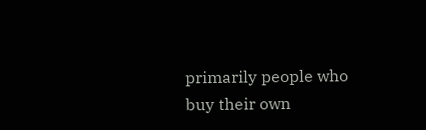primarily people who buy their own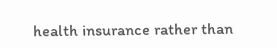health insurance rather than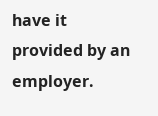have it provided by an employer.